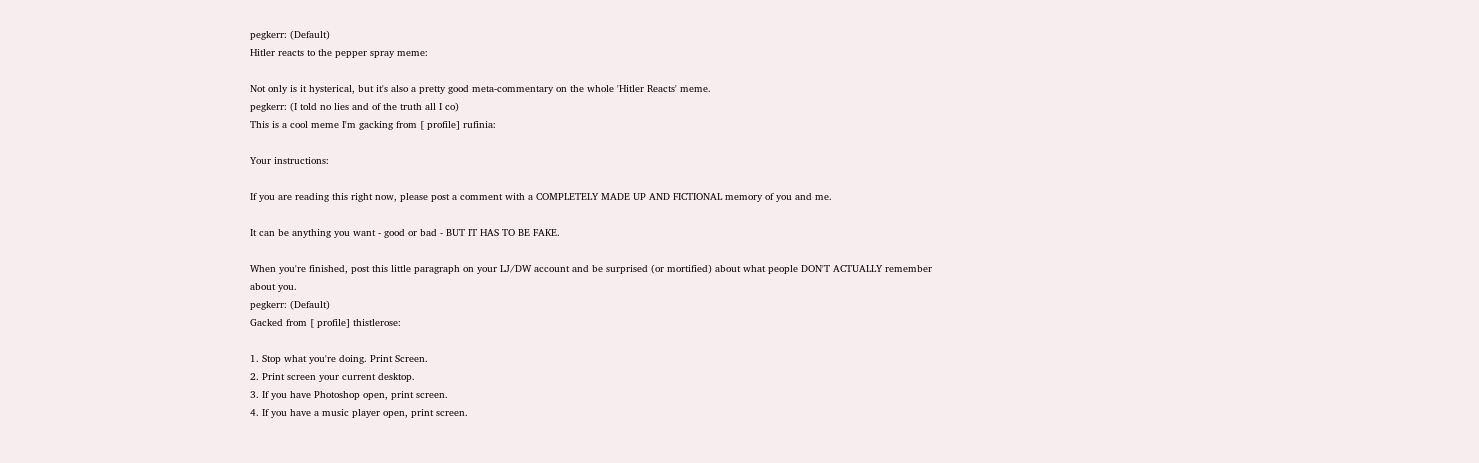pegkerr: (Default)
Hitler reacts to the pepper spray meme:

Not only is it hysterical, but it's also a pretty good meta-commentary on the whole 'Hitler Reacts' meme.
pegkerr: (I told no lies and of the truth all I co)
This is a cool meme I'm gacking from [ profile] rufinia:

Your instructions:

If you are reading this right now, please post a comment with a COMPLETELY MADE UP AND FICTIONAL memory of you and me.

It can be anything you want - good or bad - BUT IT HAS TO BE FAKE.

When you're finished, post this little paragraph on your LJ/DW account and be surprised (or mortified) about what people DON'T ACTUALLY remember about you.
pegkerr: (Default)
Gacked from [ profile] thistlerose:

1. Stop what you're doing. Print Screen.
2. Print screen your current desktop.
3. If you have Photoshop open, print screen.
4. If you have a music player open, print screen.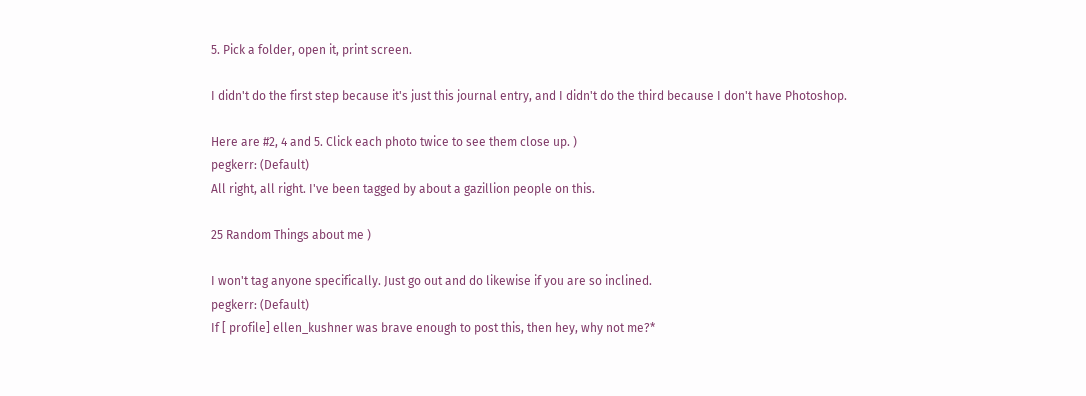5. Pick a folder, open it, print screen.

I didn't do the first step because it's just this journal entry, and I didn't do the third because I don't have Photoshop.

Here are #2, 4 and 5. Click each photo twice to see them close up. )
pegkerr: (Default)
All right, all right. I've been tagged by about a gazillion people on this.

25 Random Things about me )

I won't tag anyone specifically. Just go out and do likewise if you are so inclined.
pegkerr: (Default)
If [ profile] ellen_kushner was brave enough to post this, then hey, why not me?*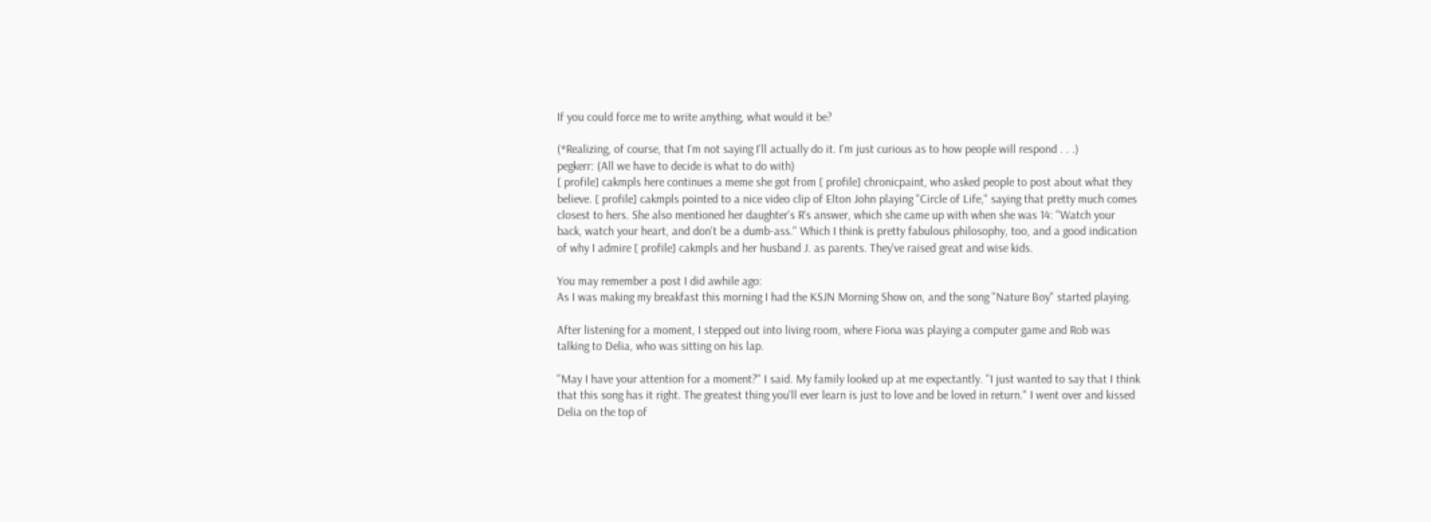If you could force me to write anything, what would it be?

(*Realizing, of course, that I'm not saying I'll actually do it. I'm just curious as to how people will respond . . .)
pegkerr: (All we have to decide is what to do with)
[ profile] cakmpls here continues a meme she got from [ profile] chronicpaint, who asked people to post about what they believe. [ profile] cakmpls pointed to a nice video clip of Elton John playing "Circle of Life," saying that pretty much comes closest to hers. She also mentioned her daughter's R's answer, which she came up with when she was 14: "Watch your back, watch your heart, and don't be a dumb-ass." Which I think is pretty fabulous philosophy, too, and a good indication of why I admire [ profile] cakmpls and her husband J. as parents. They've raised great and wise kids.

You may remember a post I did awhile ago:
As I was making my breakfast this morning I had the KSJN Morning Show on, and the song "Nature Boy" started playing.

After listening for a moment, I stepped out into living room, where Fiona was playing a computer game and Rob was talking to Delia, who was sitting on his lap.

"May I have your attention for a moment?" I said. My family looked up at me expectantly. "I just wanted to say that I think that this song has it right. The greatest thing you'll ever learn is just to love and be loved in return." I went over and kissed Delia on the top of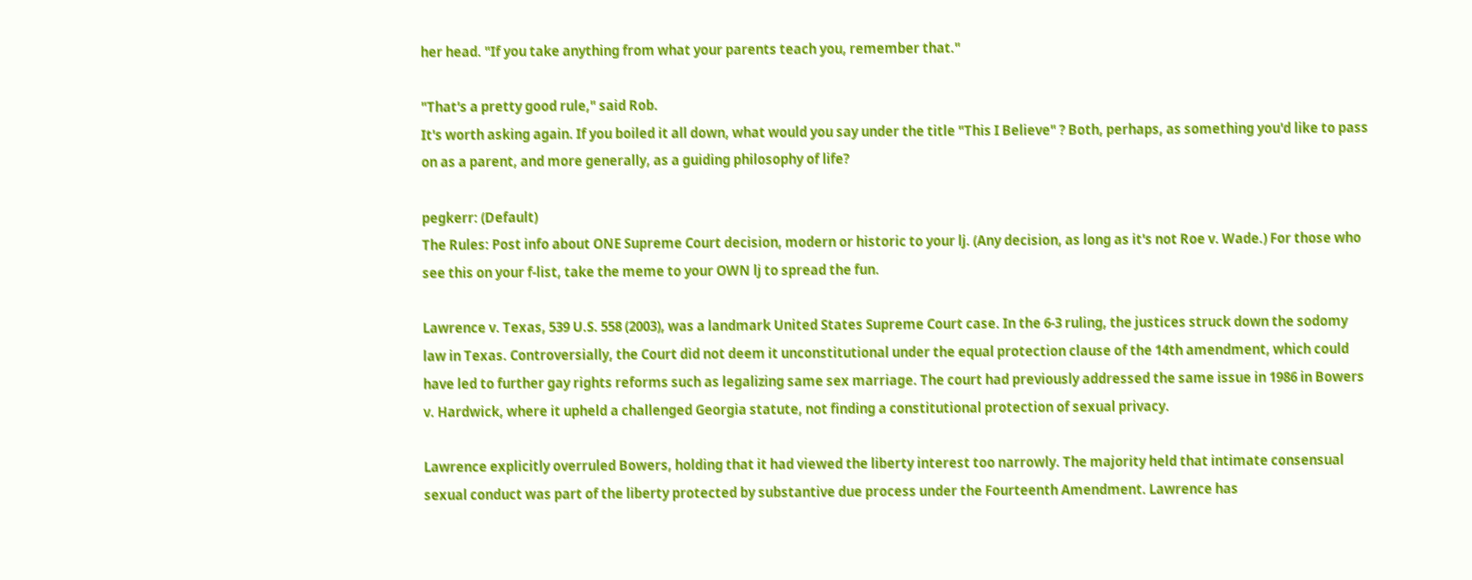her head. "If you take anything from what your parents teach you, remember that."

"That's a pretty good rule," said Rob.
It's worth asking again. If you boiled it all down, what would you say under the title "This I Believe" ? Both, perhaps, as something you'd like to pass on as a parent, and more generally, as a guiding philosophy of life?

pegkerr: (Default)
The Rules: Post info about ONE Supreme Court decision, modern or historic to your lj. (Any decision, as long as it's not Roe v. Wade.) For those who see this on your f-list, take the meme to your OWN lj to spread the fun.

Lawrence v. Texas, 539 U.S. 558 (2003), was a landmark United States Supreme Court case. In the 6-3 ruling, the justices struck down the sodomy law in Texas. Controversially, the Court did not deem it unconstitutional under the equal protection clause of the 14th amendment, which could have led to further gay rights reforms such as legalizing same sex marriage. The court had previously addressed the same issue in 1986 in Bowers v. Hardwick, where it upheld a challenged Georgia statute, not finding a constitutional protection of sexual privacy.

Lawrence explicitly overruled Bowers, holding that it had viewed the liberty interest too narrowly. The majority held that intimate consensual sexual conduct was part of the liberty protected by substantive due process under the Fourteenth Amendment. Lawrence has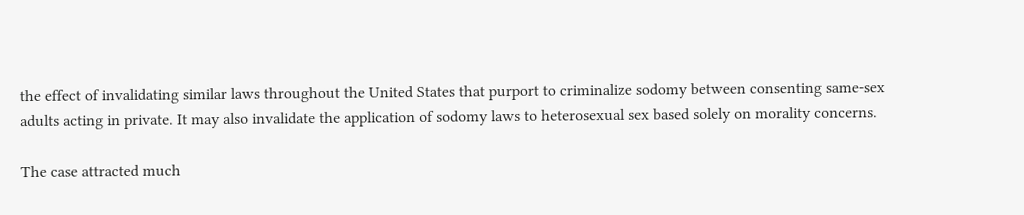the effect of invalidating similar laws throughout the United States that purport to criminalize sodomy between consenting same-sex adults acting in private. It may also invalidate the application of sodomy laws to heterosexual sex based solely on morality concerns.

The case attracted much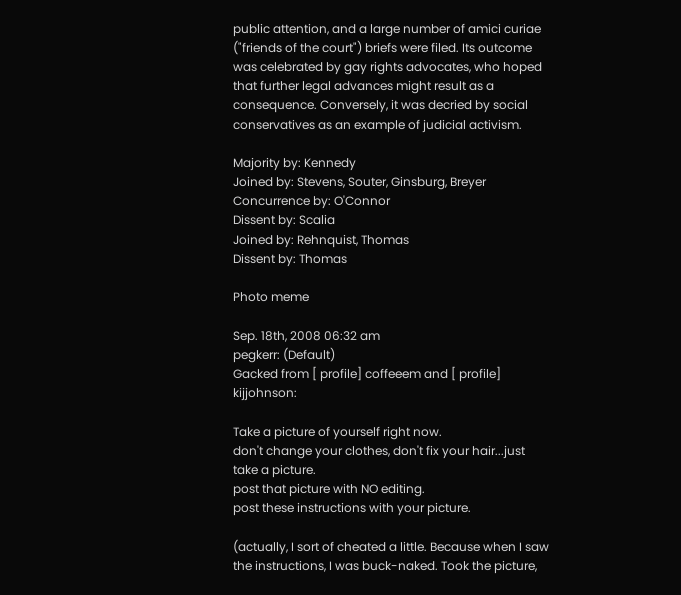public attention, and a large number of amici curiae ("friends of the court") briefs were filed. Its outcome was celebrated by gay rights advocates, who hoped that further legal advances might result as a consequence. Conversely, it was decried by social conservatives as an example of judicial activism.

Majority by: Kennedy
Joined by: Stevens, Souter, Ginsburg, Breyer
Concurrence by: O'Connor
Dissent by: Scalia
Joined by: Rehnquist, Thomas
Dissent by: Thomas

Photo meme

Sep. 18th, 2008 06:32 am
pegkerr: (Default)
Gacked from [ profile] coffeeem and [ profile] kijjohnson:

Take a picture of yourself right now.
don't change your clothes, don't fix your hair...just take a picture.
post that picture with NO editing.
post these instructions with your picture.

(actually, I sort of cheated a little. Because when I saw the instructions, I was buck-naked. Took the picture,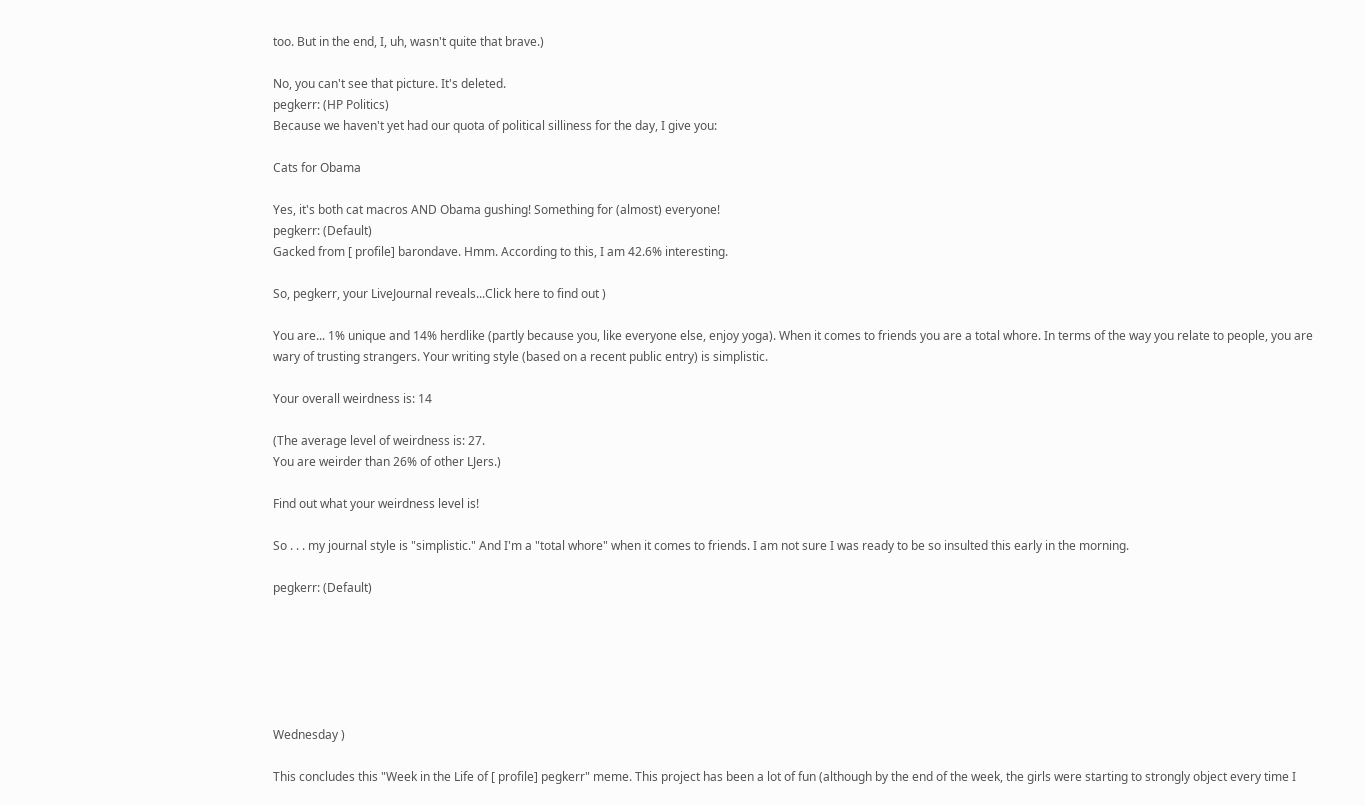too. But in the end, I, uh, wasn't quite that brave.)

No, you can't see that picture. It's deleted.
pegkerr: (HP Politics)
Because we haven't yet had our quota of political silliness for the day, I give you:

Cats for Obama

Yes, it's both cat macros AND Obama gushing! Something for (almost) everyone!
pegkerr: (Default)
Gacked from [ profile] barondave. Hmm. According to this, I am 42.6% interesting.

So, pegkerr, your LiveJournal reveals...Click here to find out )

You are... 1% unique and 14% herdlike (partly because you, like everyone else, enjoy yoga). When it comes to friends you are a total whore. In terms of the way you relate to people, you are wary of trusting strangers. Your writing style (based on a recent public entry) is simplistic.

Your overall weirdness is: 14

(The average level of weirdness is: 27.
You are weirder than 26% of other LJers.)

Find out what your weirdness level is!

So . . . my journal style is "simplistic." And I'm a "total whore" when it comes to friends. I am not sure I was ready to be so insulted this early in the morning.

pegkerr: (Default)






Wednesday )

This concludes this "Week in the Life of [ profile] pegkerr" meme. This project has been a lot of fun (although by the end of the week, the girls were starting to strongly object every time I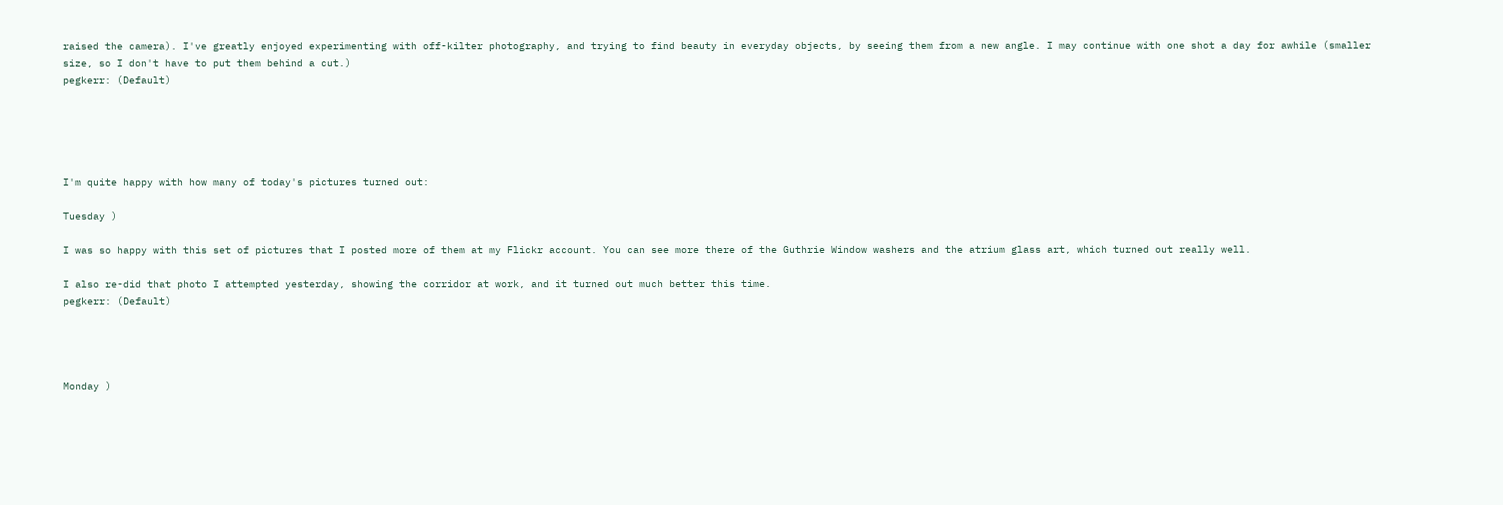raised the camera). I've greatly enjoyed experimenting with off-kilter photography, and trying to find beauty in everyday objects, by seeing them from a new angle. I may continue with one shot a day for awhile (smaller size, so I don't have to put them behind a cut.)
pegkerr: (Default)





I'm quite happy with how many of today's pictures turned out:

Tuesday )

I was so happy with this set of pictures that I posted more of them at my Flickr account. You can see more there of the Guthrie Window washers and the atrium glass art, which turned out really well.

I also re-did that photo I attempted yesterday, showing the corridor at work, and it turned out much better this time.
pegkerr: (Default)




Monday )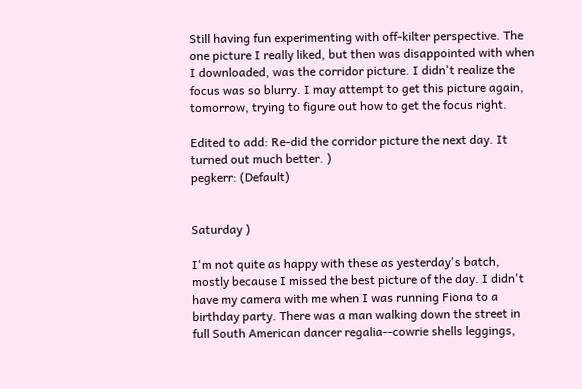Still having fun experimenting with off-kilter perspective. The one picture I really liked, but then was disappointed with when I downloaded, was the corridor picture. I didn't realize the focus was so blurry. I may attempt to get this picture again, tomorrow, trying to figure out how to get the focus right.

Edited to add: Re-did the corridor picture the next day. It turned out much better. )
pegkerr: (Default)


Saturday )

I'm not quite as happy with these as yesterday's batch, mostly because I missed the best picture of the day. I didn't have my camera with me when I was running Fiona to a birthday party. There was a man walking down the street in full South American dancer regalia--cowrie shells leggings,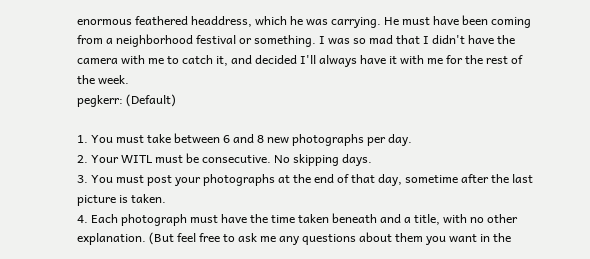enormous feathered headdress, which he was carrying. He must have been coming from a neighborhood festival or something. I was so mad that I didn't have the camera with me to catch it, and decided I'll always have it with me for the rest of the week.
pegkerr: (Default)

1. You must take between 6 and 8 new photographs per day.
2. Your WITL must be consecutive. No skipping days.
3. You must post your photographs at the end of that day, sometime after the last picture is taken.
4. Each photograph must have the time taken beneath and a title, with no other explanation. (But feel free to ask me any questions about them you want in the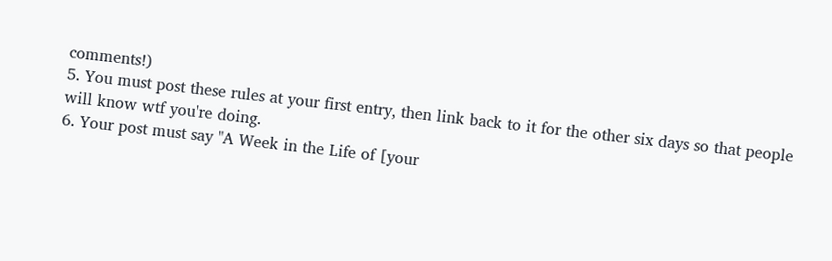comments!)
5. You must post these rules at your first entry, then link back to it for the other six days so that people will know wtf you're doing.
6. Your post must say "A Week in the Life of [your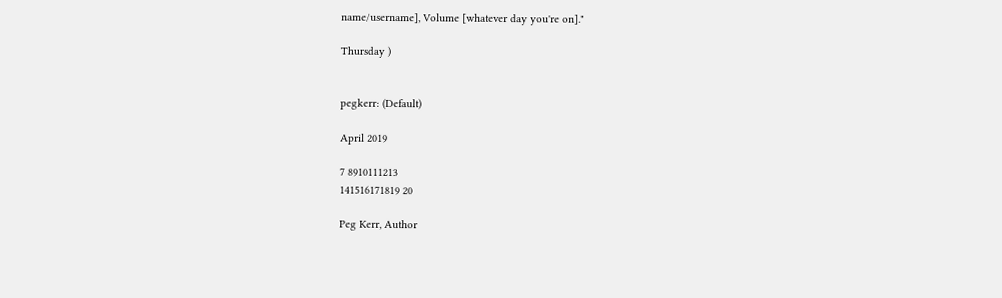name/username], Volume [whatever day you're on]."

Thursday )


pegkerr: (Default)

April 2019

7 8910111213
141516171819 20

Peg Kerr, Author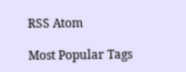RSS Atom

Most Popular Tags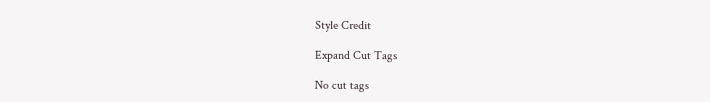Style Credit

Expand Cut Tags

No cut tags